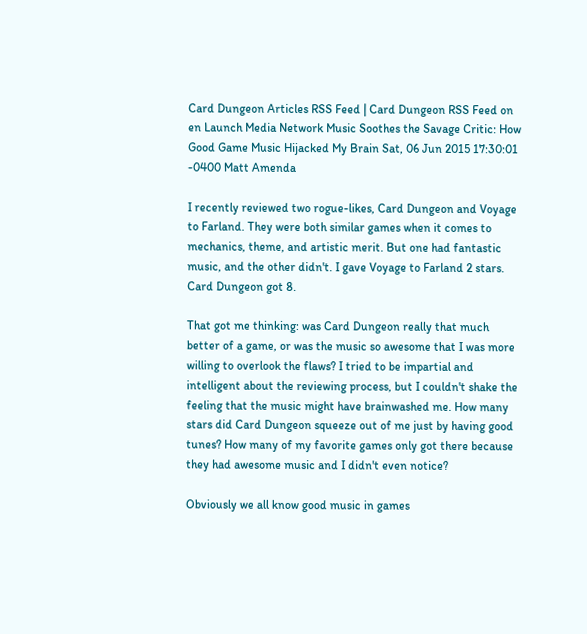Card Dungeon Articles RSS Feed | Card Dungeon RSS Feed on en Launch Media Network Music Soothes the Savage Critic: How Good Game Music Hijacked My Brain Sat, 06 Jun 2015 17:30:01 -0400 Matt Amenda

I recently reviewed two rogue-likes, Card Dungeon and Voyage to Farland. They were both similar games when it comes to mechanics, theme, and artistic merit. But one had fantastic music, and the other didn't. I gave Voyage to Farland 2 stars. Card Dungeon got 8.

That got me thinking: was Card Dungeon really that much better of a game, or was the music so awesome that I was more willing to overlook the flaws? I tried to be impartial and intelligent about the reviewing process, but I couldn't shake the feeling that the music might have brainwashed me. How many stars did Card Dungeon squeeze out of me just by having good tunes? How many of my favorite games only got there because they had awesome music and I didn't even notice?

Obviously we all know good music in games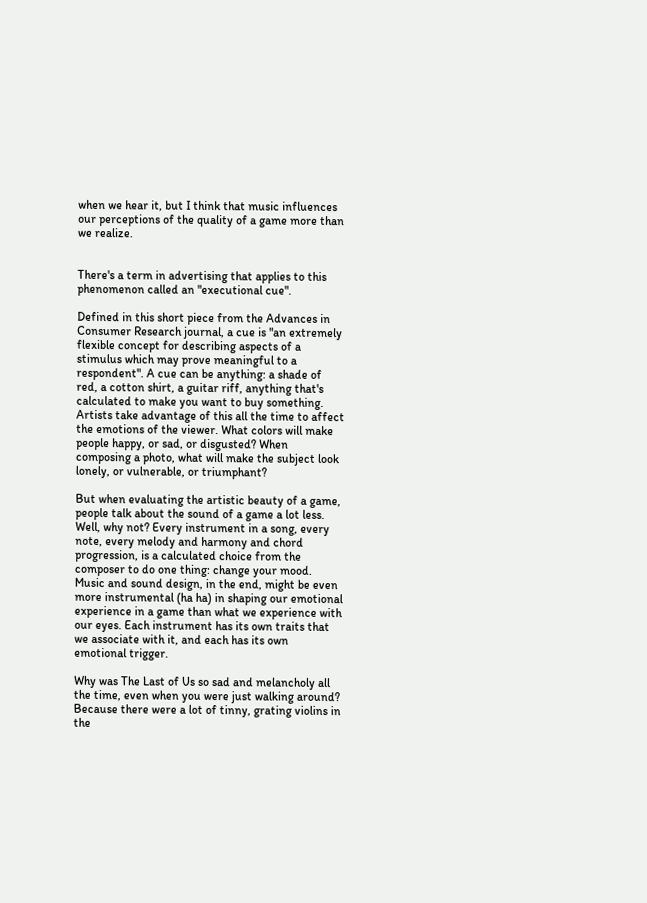when we hear it, but I think that music influences our perceptions of the quality of a game more than we realize.


There's a term in advertising that applies to this phenomenon called an "executional cue".

Defined in this short piece from the Advances in Consumer Research journal, a cue is "an extremely flexible concept for describing aspects of a stimulus which may prove meaningful to a respondent". A cue can be anything: a shade of red, a cotton shirt, a guitar riff, anything that's calculated to make you want to buy something. Artists take advantage of this all the time to affect the emotions of the viewer. What colors will make people happy, or sad, or disgusted? When composing a photo, what will make the subject look lonely, or vulnerable, or triumphant?

But when evaluating the artistic beauty of a game, people talk about the sound of a game a lot less. Well, why not? Every instrument in a song, every note, every melody and harmony and chord progression, is a calculated choice from the composer to do one thing: change your mood. Music and sound design, in the end, might be even more instrumental (ha ha) in shaping our emotional experience in a game than what we experience with our eyes. Each instrument has its own traits that we associate with it, and each has its own emotional trigger.

Why was The Last of Us so sad and melancholy all the time, even when you were just walking around? Because there were a lot of tinny, grating violins in the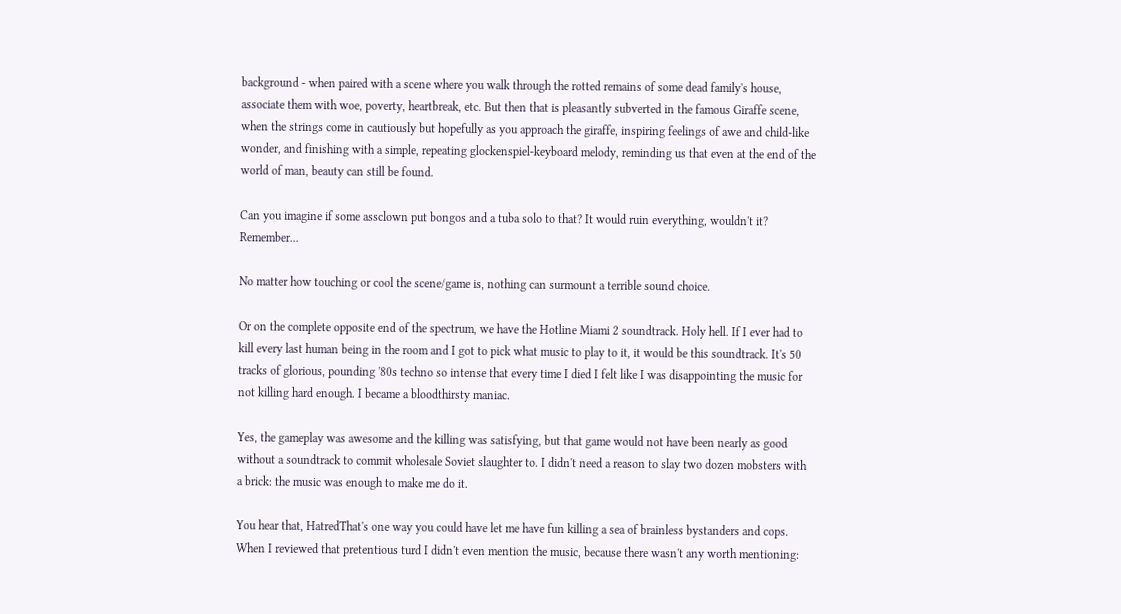background - when paired with a scene where you walk through the rotted remains of some dead family's house, associate them with woe, poverty, heartbreak, etc. But then that is pleasantly subverted in the famous Giraffe scene, when the strings come in cautiously but hopefully as you approach the giraffe, inspiring feelings of awe and child-like wonder, and finishing with a simple, repeating glockenspiel-keyboard melody, reminding us that even at the end of the world of man, beauty can still be found.

Can you imagine if some assclown put bongos and a tuba solo to that? It would ruin everything, wouldn't it? Remember...

No matter how touching or cool the scene/game is, nothing can surmount a terrible sound choice.

Or on the complete opposite end of the spectrum, we have the Hotline Miami 2 soundtrack. Holy hell. If I ever had to kill every last human being in the room and I got to pick what music to play to it, it would be this soundtrack. It's 50 tracks of glorious, pounding '80s techno so intense that every time I died I felt like I was disappointing the music for not killing hard enough. I became a bloodthirsty maniac.

Yes, the gameplay was awesome and the killing was satisfying, but that game would not have been nearly as good without a soundtrack to commit wholesale Soviet slaughter to. I didn't need a reason to slay two dozen mobsters with a brick: the music was enough to make me do it.

You hear that, HatredThat's one way you could have let me have fun killing a sea of brainless bystanders and cops. When I reviewed that pretentious turd I didn't even mention the music, because there wasn't any worth mentioning: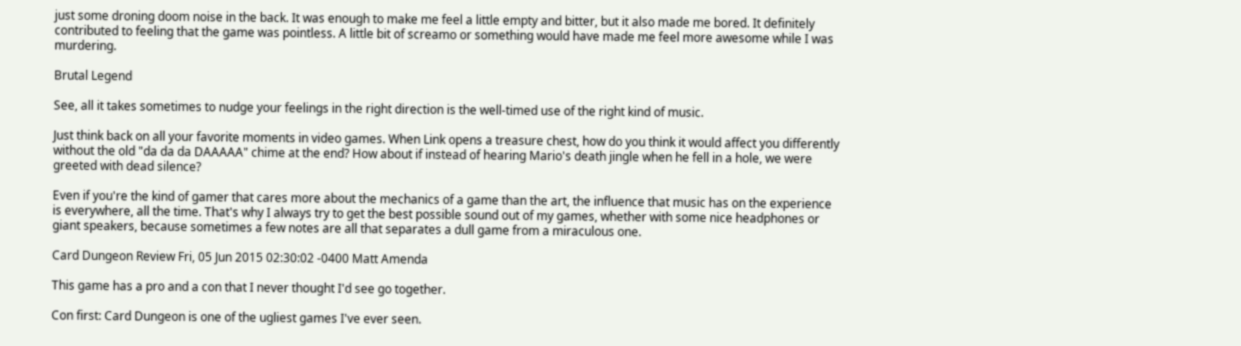just some droning doom noise in the back. It was enough to make me feel a little empty and bitter, but it also made me bored. It definitely contributed to feeling that the game was pointless. A little bit of screamo or something would have made me feel more awesome while I was murdering.

Brutal Legend

See, all it takes sometimes to nudge your feelings in the right direction is the well-timed use of the right kind of music.

Just think back on all your favorite moments in video games. When Link opens a treasure chest, how do you think it would affect you differently without the old "da da da DAAAAA" chime at the end? How about if instead of hearing Mario's death jingle when he fell in a hole, we were greeted with dead silence?

Even if you're the kind of gamer that cares more about the mechanics of a game than the art, the influence that music has on the experience is everywhere, all the time. That's why I always try to get the best possible sound out of my games, whether with some nice headphones or giant speakers, because sometimes a few notes are all that separates a dull game from a miraculous one.

Card Dungeon Review Fri, 05 Jun 2015 02:30:02 -0400 Matt Amenda

This game has a pro and a con that I never thought I'd see go together.

Con first: Card Dungeon is one of the ugliest games I've ever seen.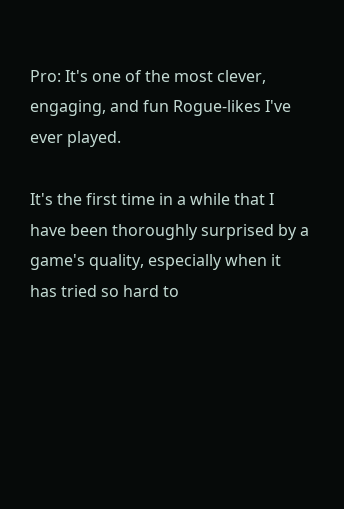Pro: It's one of the most clever, engaging, and fun Rogue-likes I've ever played.

It's the first time in a while that I have been thoroughly surprised by a game's quality, especially when it has tried so hard to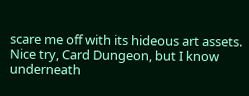scare me off with its hideous art assets. Nice try, Card Dungeon, but I know underneath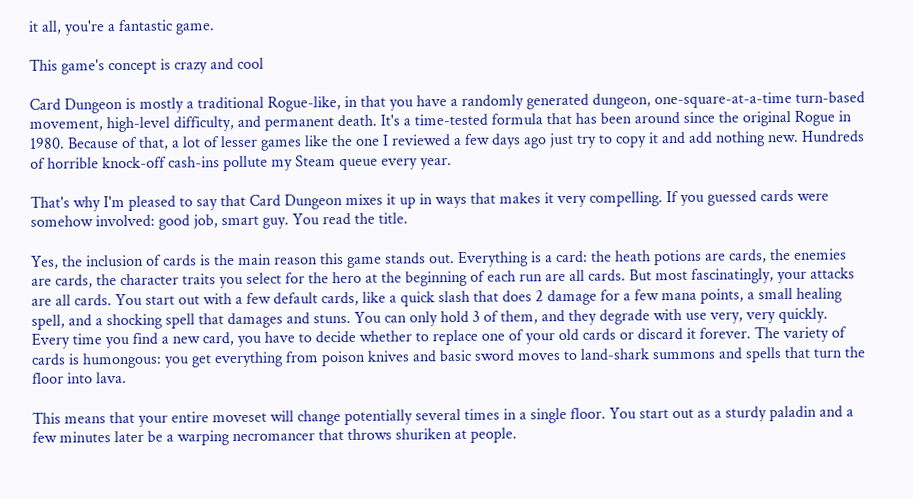it all, you're a fantastic game.

This game's concept is crazy and cool

Card Dungeon is mostly a traditional Rogue-like, in that you have a randomly generated dungeon, one-square-at-a-time turn-based movement, high-level difficulty, and permanent death. It's a time-tested formula that has been around since the original Rogue in 1980. Because of that, a lot of lesser games like the one I reviewed a few days ago just try to copy it and add nothing new. Hundreds of horrible knock-off cash-ins pollute my Steam queue every year.

That's why I'm pleased to say that Card Dungeon mixes it up in ways that makes it very compelling. If you guessed cards were somehow involved: good job, smart guy. You read the title.

Yes, the inclusion of cards is the main reason this game stands out. Everything is a card: the heath potions are cards, the enemies are cards, the character traits you select for the hero at the beginning of each run are all cards. But most fascinatingly, your attacks are all cards. You start out with a few default cards, like a quick slash that does 2 damage for a few mana points, a small healing spell, and a shocking spell that damages and stuns. You can only hold 3 of them, and they degrade with use very, very quickly. Every time you find a new card, you have to decide whether to replace one of your old cards or discard it forever. The variety of cards is humongous: you get everything from poison knives and basic sword moves to land-shark summons and spells that turn the floor into lava.

This means that your entire moveset will change potentially several times in a single floor. You start out as a sturdy paladin and a few minutes later be a warping necromancer that throws shuriken at people.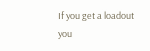If you get a loadout you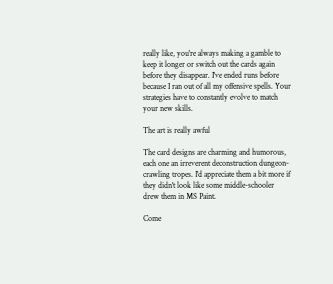really like, you're always making a gamble to keep it longer or switch out the cards again before they disappear. I've ended runs before because I ran out of all my offensive spells. Your strategies have to constantly evolve to match your new skills.

The art is really awful

The card designs are charming and humorous, each one an irreverent deconstruction dungeon-crawling tropes. I'd appreciate them a bit more if they didn't look like some middle-schooler drew them in MS Paint.

Come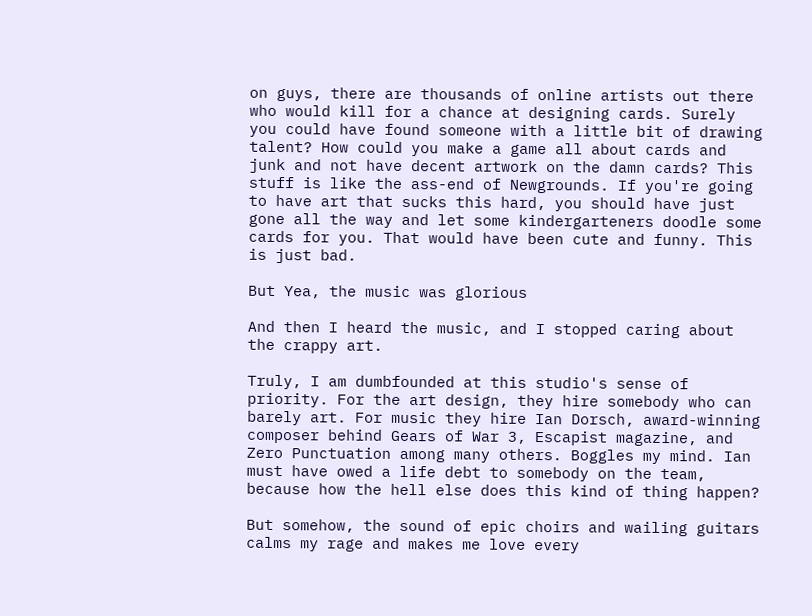on guys, there are thousands of online artists out there who would kill for a chance at designing cards. Surely you could have found someone with a little bit of drawing talent? How could you make a game all about cards and junk and not have decent artwork on the damn cards? This stuff is like the ass-end of Newgrounds. If you're going to have art that sucks this hard, you should have just gone all the way and let some kindergarteners doodle some cards for you. That would have been cute and funny. This is just bad.

But Yea, the music was glorious

And then I heard the music, and I stopped caring about the crappy art.

Truly, I am dumbfounded at this studio's sense of priority. For the art design, they hire somebody who can barely art. For music they hire Ian Dorsch, award-winning composer behind Gears of War 3, Escapist magazine, and Zero Punctuation among many others. Boggles my mind. Ian must have owed a life debt to somebody on the team, because how the hell else does this kind of thing happen?

But somehow, the sound of epic choirs and wailing guitars calms my rage and makes me love every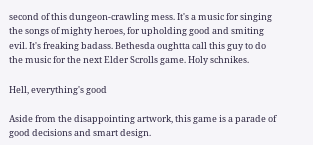second of this dungeon-crawling mess. It's a music for singing the songs of mighty heroes, for upholding good and smiting evil. It's freaking badass. Bethesda oughtta call this guy to do the music for the next Elder Scrolls game. Holy schnikes.

Hell, everything's good

Aside from the disappointing artwork, this game is a parade of good decisions and smart design.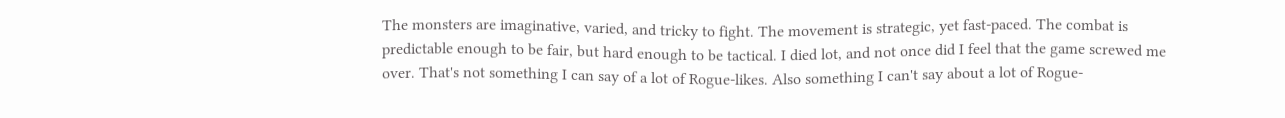The monsters are imaginative, varied, and tricky to fight. The movement is strategic, yet fast-paced. The combat is predictable enough to be fair, but hard enough to be tactical. I died lot, and not once did I feel that the game screwed me over. That's not something I can say of a lot of Rogue-likes. Also something I can't say about a lot of Rogue-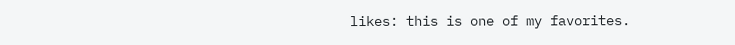likes: this is one of my favorites.